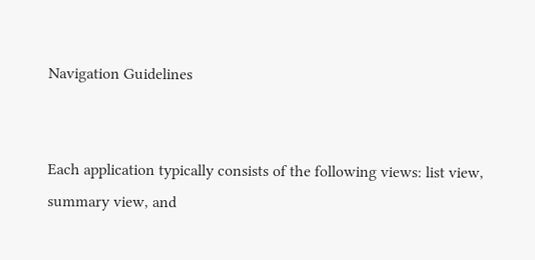Navigation Guidelines


Each application typically consists of the following views: list view, summary view, and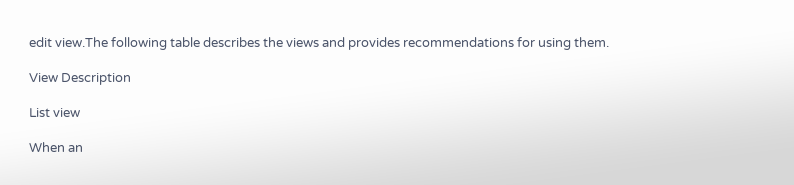edit view.The following table describes the views and provides recommendations for using them.

View Description

List view

When an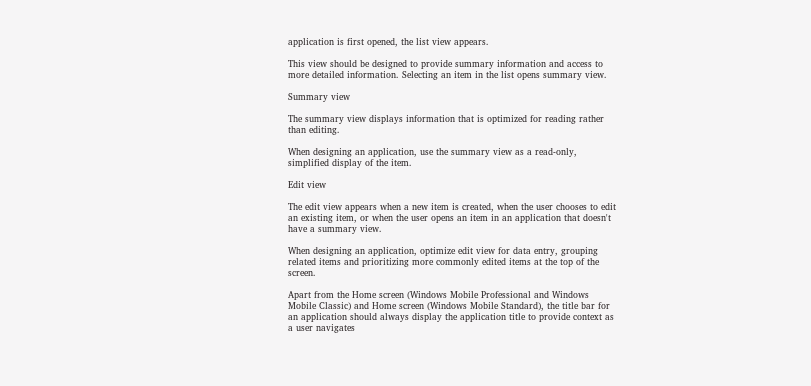application is first opened, the list view appears.

This view should be designed to provide summary information and access to more detailed information. Selecting an item in the list opens summary view.

Summary view

The summary view displays information that is optimized for reading rather than editing.

When designing an application, use the summary view as a read-only, simplified display of the item.

Edit view

The edit view appears when a new item is created, when the user chooses to edit an existing item, or when the user opens an item in an application that doesn't have a summary view.

When designing an application, optimize edit view for data entry, grouping related items and prioritizing more commonly edited items at the top of the screen.

Apart from the Home screen (Windows Mobile Professional and Windows Mobile Classic) and Home screen (Windows Mobile Standard), the title bar for an application should always display the application title to provide context as a user navigates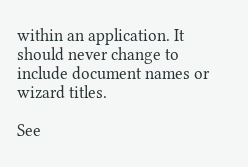within an application. It should never change to include document names or wizard titles.

See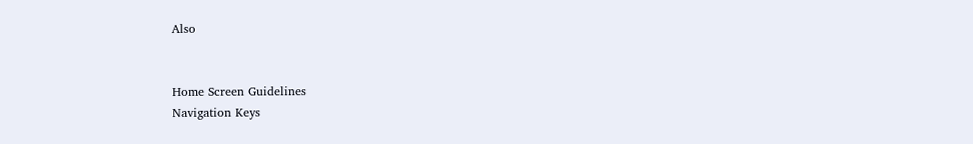Also


Home Screen Guidelines
Navigation Keys